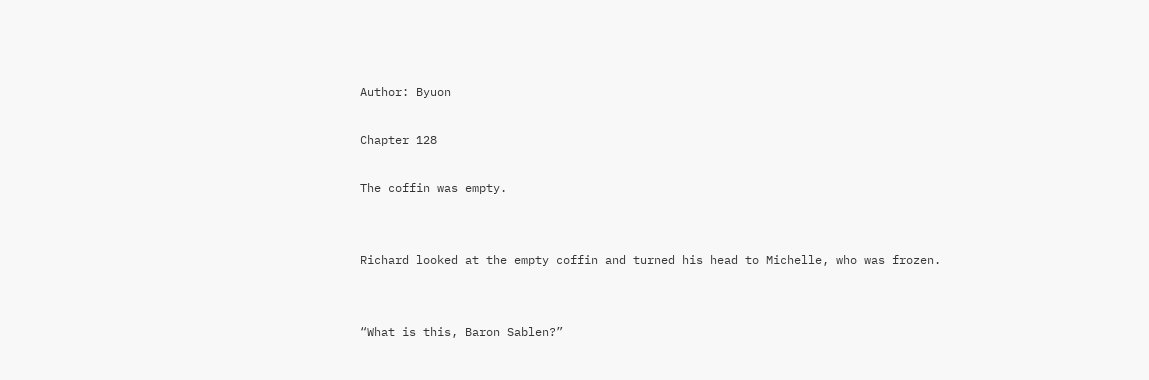Author: Byuon

Chapter 128

The coffin was empty.


Richard looked at the empty coffin and turned his head to Michelle, who was frozen.


“What is this, Baron Sablen?”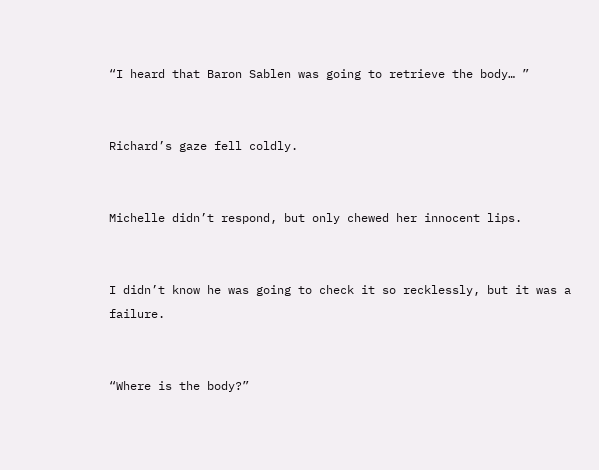“I heard that Baron Sablen was going to retrieve the body… ”


Richard’s gaze fell coldly.


Michelle didn’t respond, but only chewed her innocent lips.


I didn’t know he was going to check it so recklessly, but it was a failure.


“Where is the body?”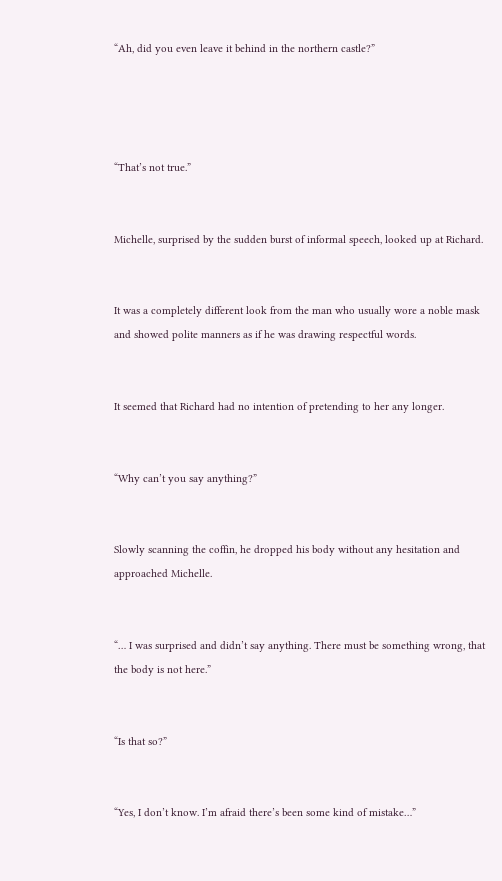“Ah, did you even leave it behind in the northern castle?”




“That’s not true.”


Michelle, surprised by the sudden burst of informal speech, looked up at Richard.


It was a completely different look from the man who usually wore a noble mask and showed polite manners as if he was drawing respectful words.


It seemed that Richard had no intention of pretending to her any longer.


“Why can’t you say anything?”


Slowly scanning the coffin, he dropped his body without any hesitation and approached Michelle.


“… I was surprised and didn’t say anything. There must be something wrong, that the body is not here.”


“Is that so?”


“Yes, I don’t know. I’m afraid there’s been some kind of mistake…”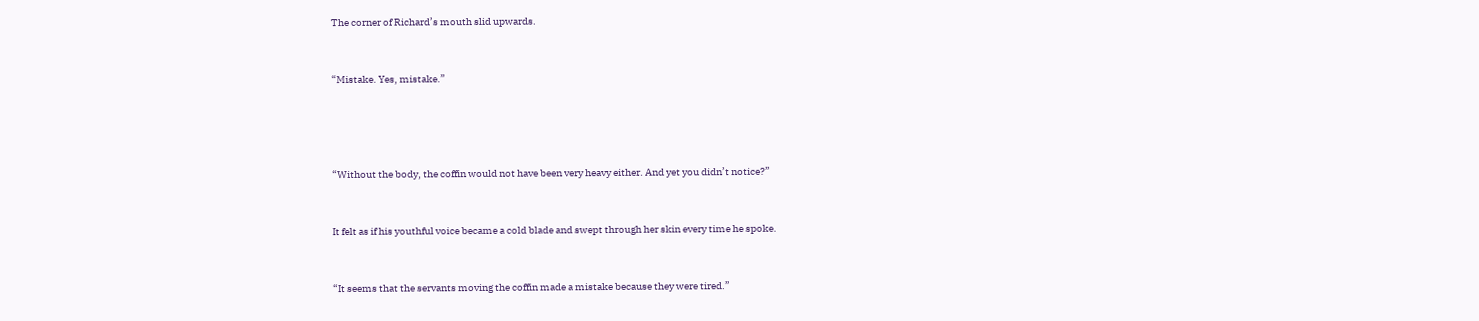The corner of Richard’s mouth slid upwards.


“Mistake. Yes, mistake.”




“Without the body, the coffin would not have been very heavy either. And yet you didn’t notice?”


It felt as if his youthful voice became a cold blade and swept through her skin every time he spoke.


“It seems that the servants moving the coffin made a mistake because they were tired.”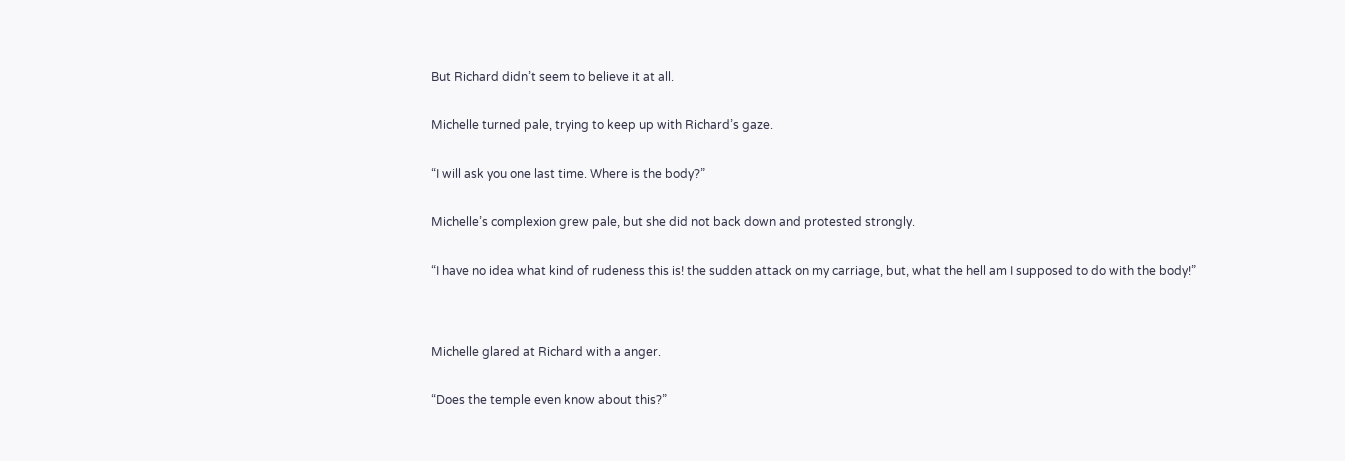But Richard didn’t seem to believe it at all.


Michelle turned pale, trying to keep up with Richard’s gaze.


“I will ask you one last time. Where is the body?”


Michelle’s complexion grew pale, but she did not back down and protested strongly.


“I have no idea what kind of rudeness this is! the sudden attack on my carriage, but, what the hell am I supposed to do with the body!”




Michelle glared at Richard with a anger.


“Does the temple even know about this?”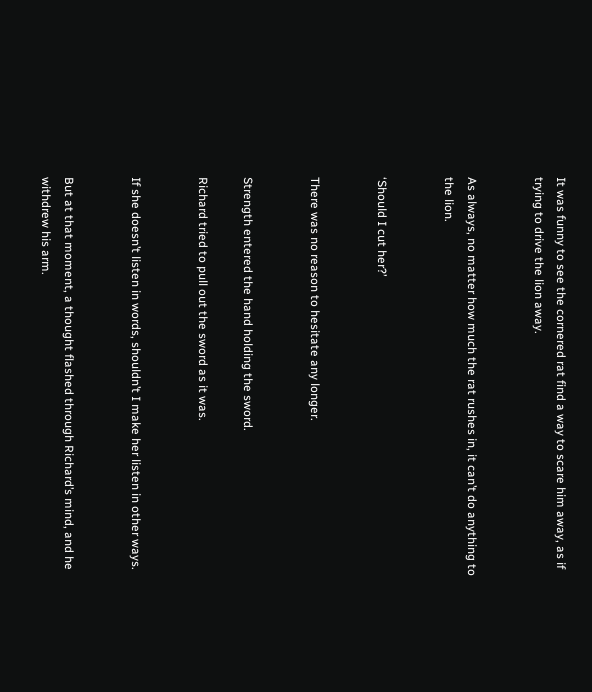It was funny to see the cornered rat find a way to scare him away, as if trying to drive the lion away.


As always, no matter how much the rat rushes in, it can’t do anything to the lion.


‘Should I cut her?’


There was no reason to hesitate any longer.


Strength entered the hand holding the sword.

Richard tried to pull out the sword as it was.


If she doesn’t listen in words, shouldn’t I make her listen in other ways.


But at that moment, a thought flashed through Richard’s mind, and he withdrew his arm.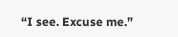“I see. Excuse me.”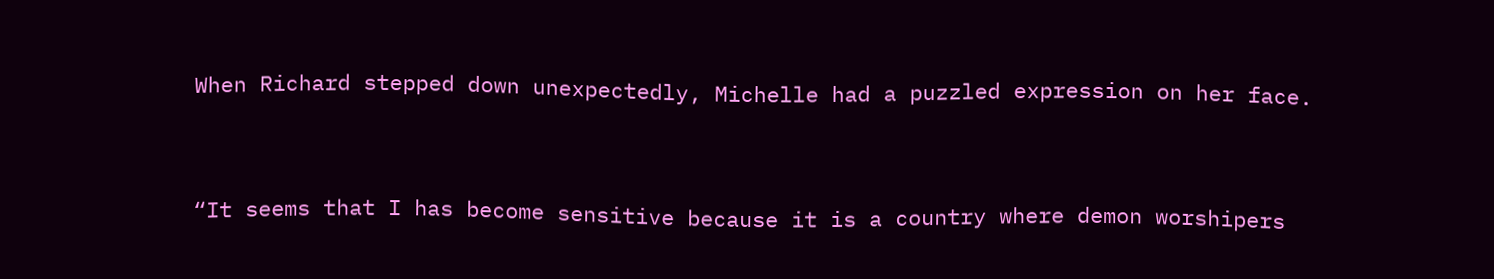When Richard stepped down unexpectedly, Michelle had a puzzled expression on her face.


“It seems that I has become sensitive because it is a country where demon worshipers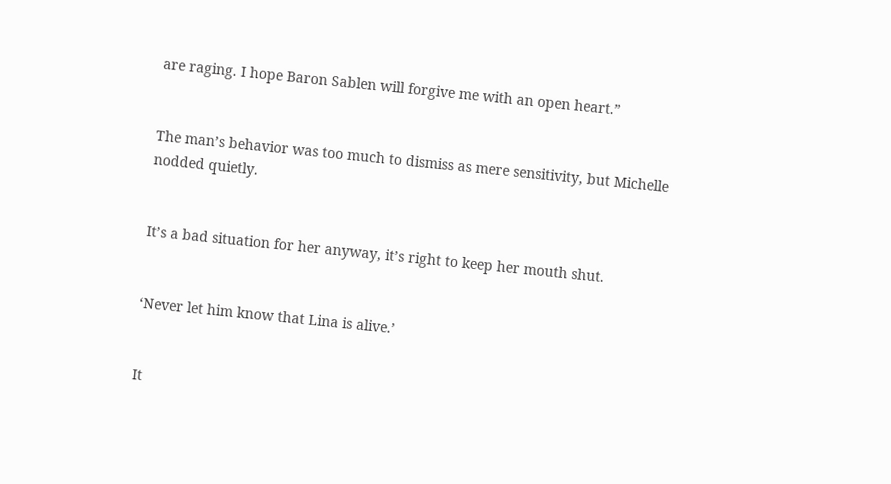are raging. I hope Baron Sablen will forgive me with an open heart.”


The man’s behavior was too much to dismiss as mere sensitivity, but Michelle nodded quietly.


It’s a bad situation for her anyway, it’s right to keep her mouth shut.


‘Never let him know that Lina is alive.’


It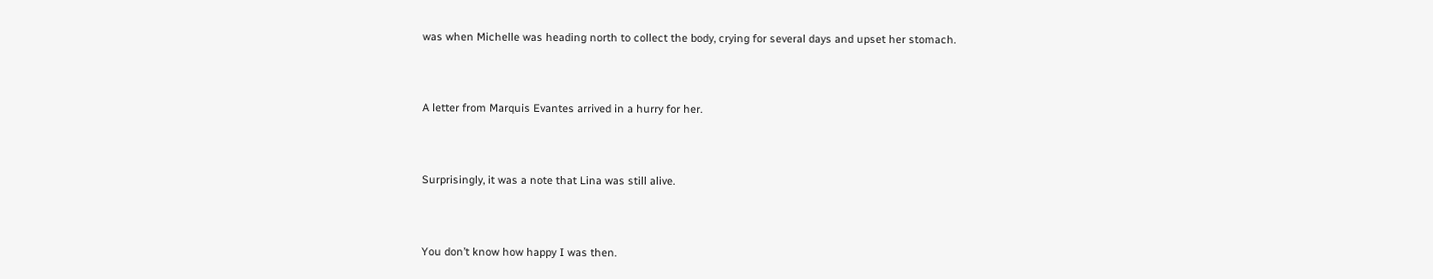was when Michelle was heading north to collect the body, crying for several days and upset her stomach.


A letter from Marquis Evantes arrived in a hurry for her.


Surprisingly, it was a note that Lina was still alive.


You don’t know how happy I was then.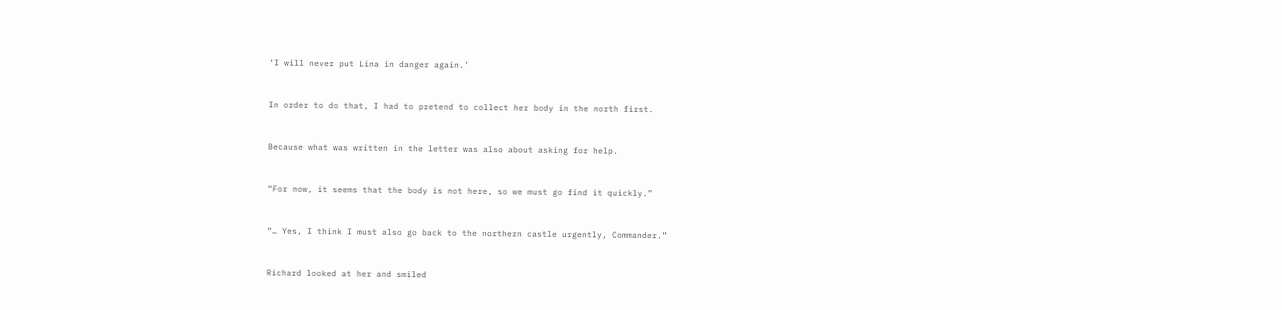‘I will never put Lina in danger again.’


In order to do that, I had to pretend to collect her body in the north first.


Because what was written in the letter was also about asking for help.


“For now, it seems that the body is not here, so we must go find it quickly.”


“… Yes, I think I must also go back to the northern castle urgently, Commander.”


Richard looked at her and smiled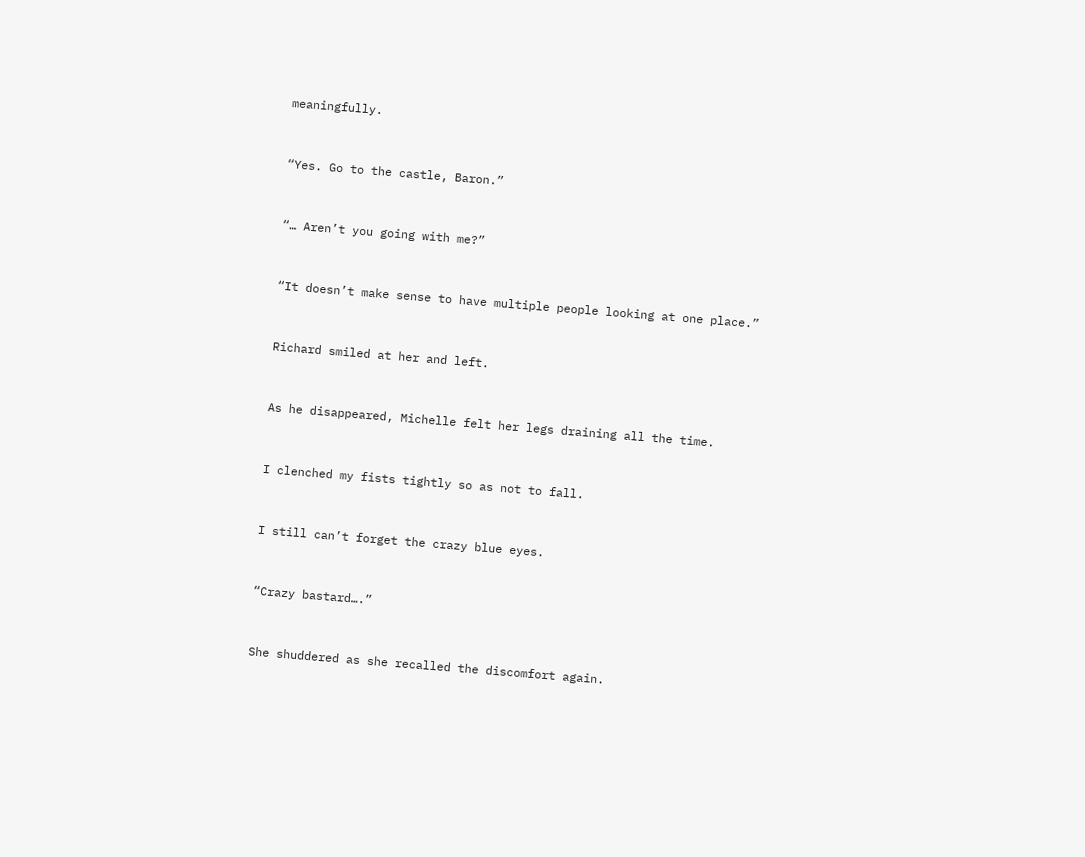meaningfully.


“Yes. Go to the castle, Baron.”


“… Aren’t you going with me?”


“It doesn’t make sense to have multiple people looking at one place.”


Richard smiled at her and left.


As he disappeared, Michelle felt her legs draining all the time.


I clenched my fists tightly so as not to fall.


I still can’t forget the crazy blue eyes.


“Crazy bastard….”


She shuddered as she recalled the discomfort again.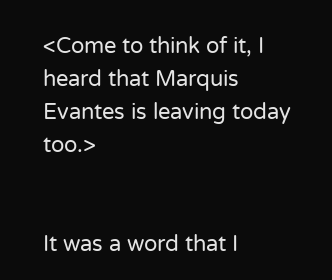<Come to think of it, I heard that Marquis Evantes is leaving today too.>


It was a word that I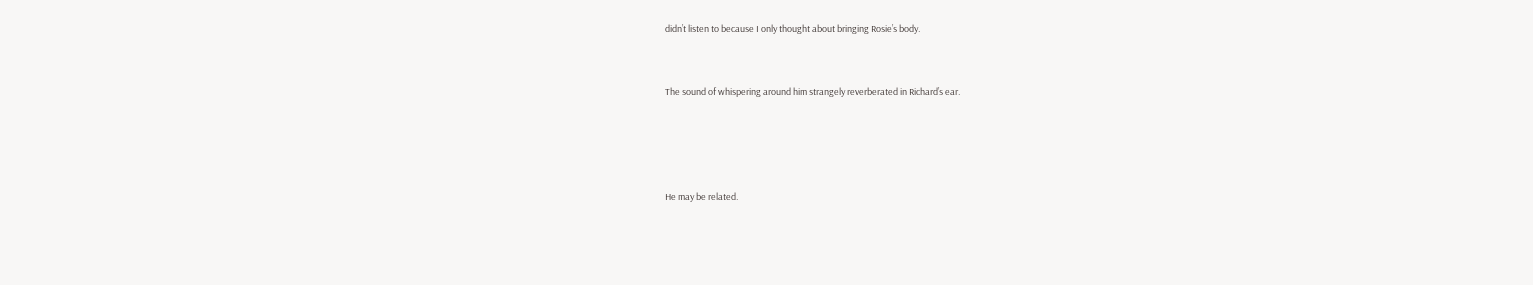didn’t listen to because I only thought about bringing Rosie’s body.


The sound of whispering around him strangely reverberated in Richard’s ear.




He may be related.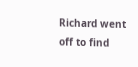Richard went off to find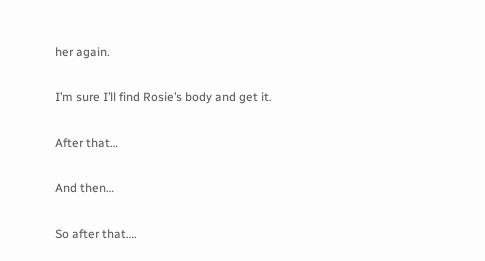her again.


I’m sure I’ll find Rosie’s body and get it.


After that…


And then…


So after that….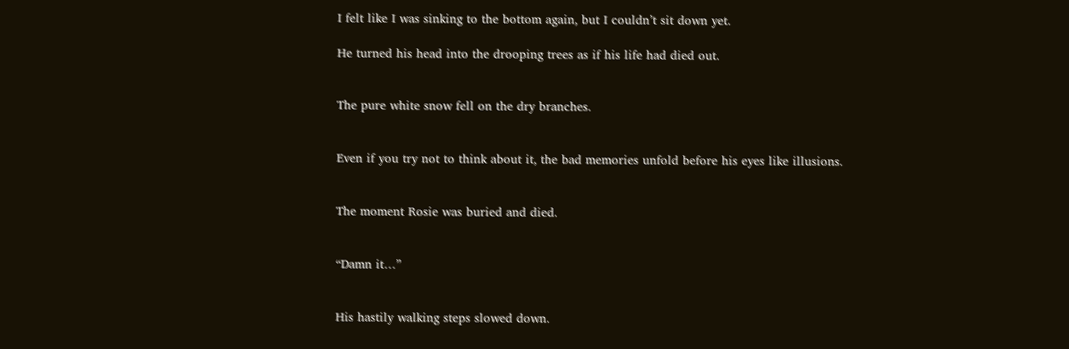I felt like I was sinking to the bottom again, but I couldn’t sit down yet.

He turned his head into the drooping trees as if his life had died out.


The pure white snow fell on the dry branches.


Even if you try not to think about it, the bad memories unfold before his eyes like illusions.


The moment Rosie was buried and died.


“Damn it…”


His hastily walking steps slowed down.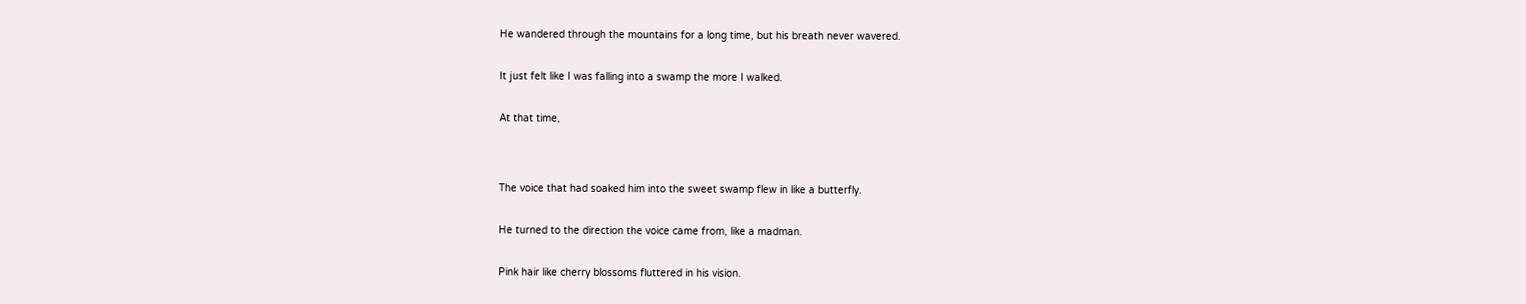He wandered through the mountains for a long time, but his breath never wavered.


It just felt like I was falling into a swamp the more I walked.


At that time,




The voice that had soaked him into the sweet swamp flew in like a butterfly.


He turned to the direction the voice came from, like a madman.


Pink hair like cherry blossoms fluttered in his vision.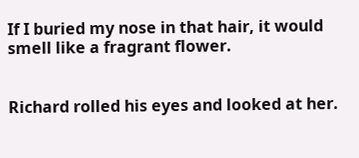If I buried my nose in that hair, it would smell like a fragrant flower.


Richard rolled his eyes and looked at her.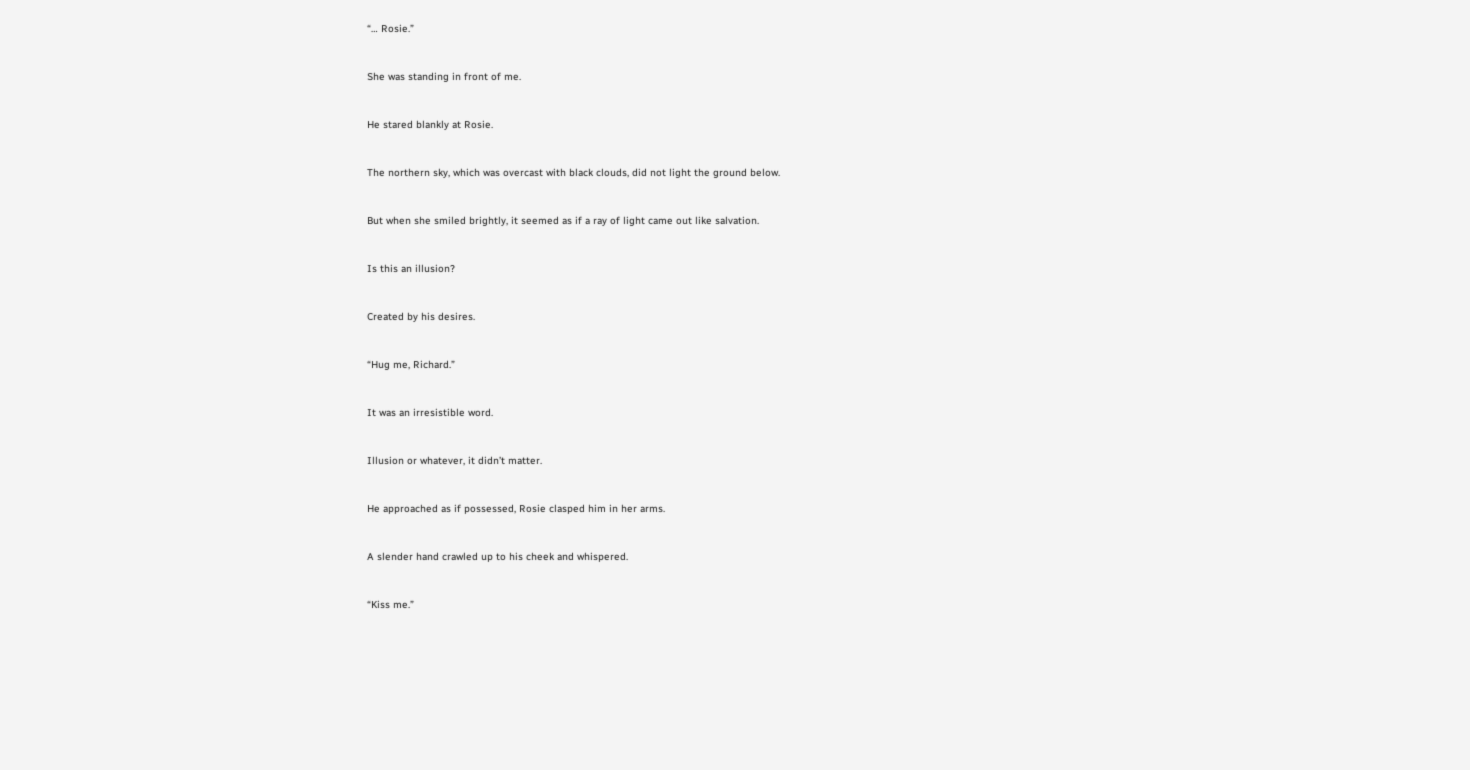“… Rosie.”


She was standing in front of me.


He stared blankly at Rosie.


The northern sky, which was overcast with black clouds, did not light the ground below.


But when she smiled brightly, it seemed as if a ray of light came out like salvation.


Is this an illusion?


Created by his desires.


“Hug me, Richard.”


It was an irresistible word.


Illusion or whatever, it didn’t matter.


He approached as if possessed, Rosie clasped him in her arms.


A slender hand crawled up to his cheek and whispered.


“Kiss me.”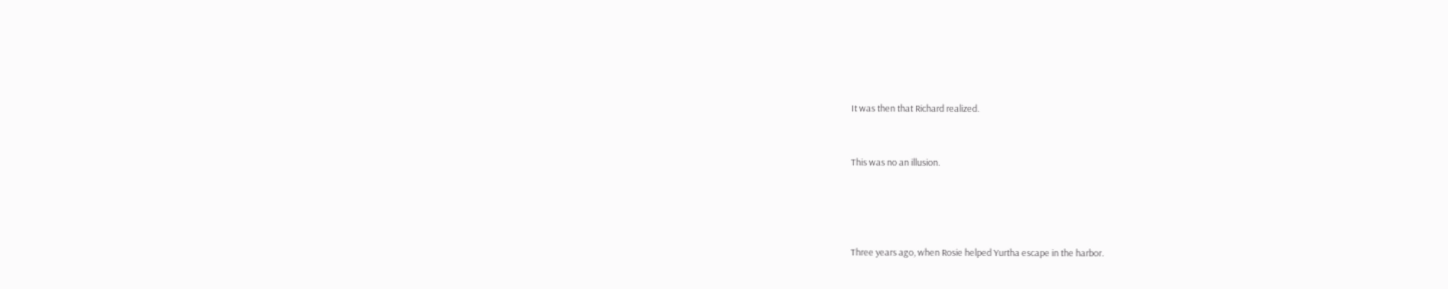It was then that Richard realized.


This was no an illusion.




Three years ago, when Rosie helped Yurtha escape in the harbor.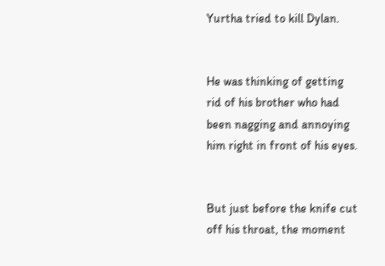Yurtha tried to kill Dylan.


He was thinking of getting rid of his brother who had been nagging and annoying him right in front of his eyes.


But just before the knife cut off his throat, the moment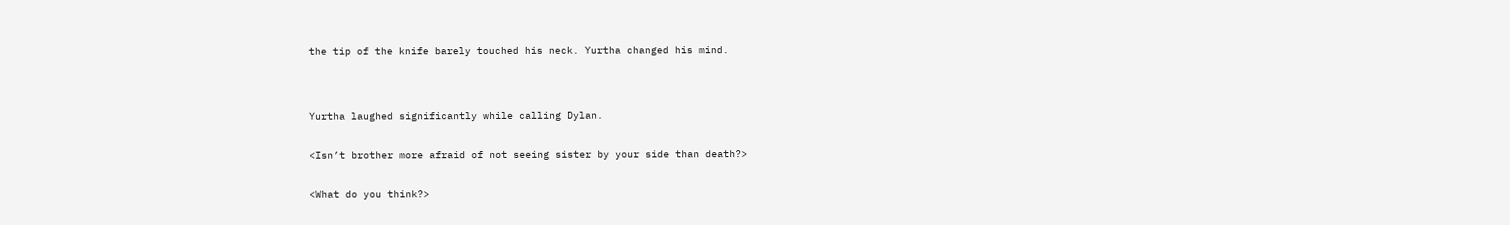the tip of the knife barely touched his neck. Yurtha changed his mind.




Yurtha laughed significantly while calling Dylan.


<Isn’t brother more afraid of not seeing sister by your side than death?>


<What do you think?>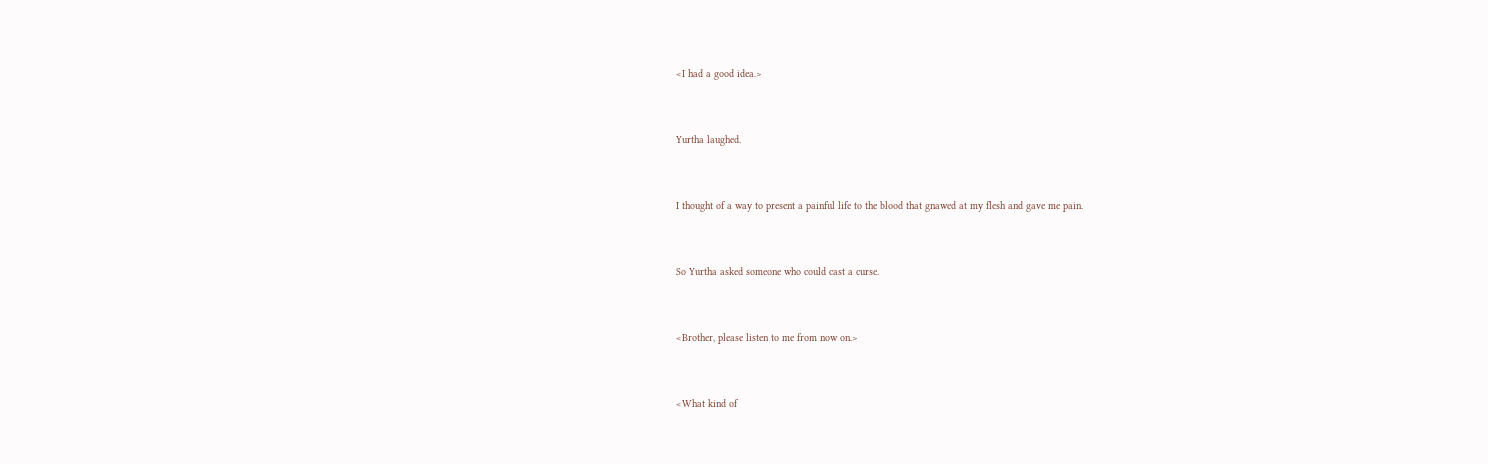<I had a good idea.>


Yurtha laughed.


I thought of a way to present a painful life to the blood that gnawed at my flesh and gave me pain.


So Yurtha asked someone who could cast a curse.


<Brother, please listen to me from now on.>


<What kind of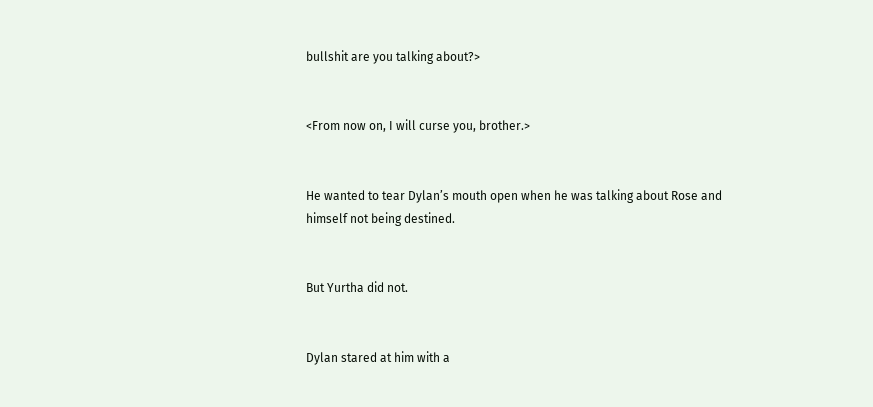bullshit are you talking about?>


<From now on, I will curse you, brother.>


He wanted to tear Dylan’s mouth open when he was talking about Rose and himself not being destined.


But Yurtha did not.


Dylan stared at him with a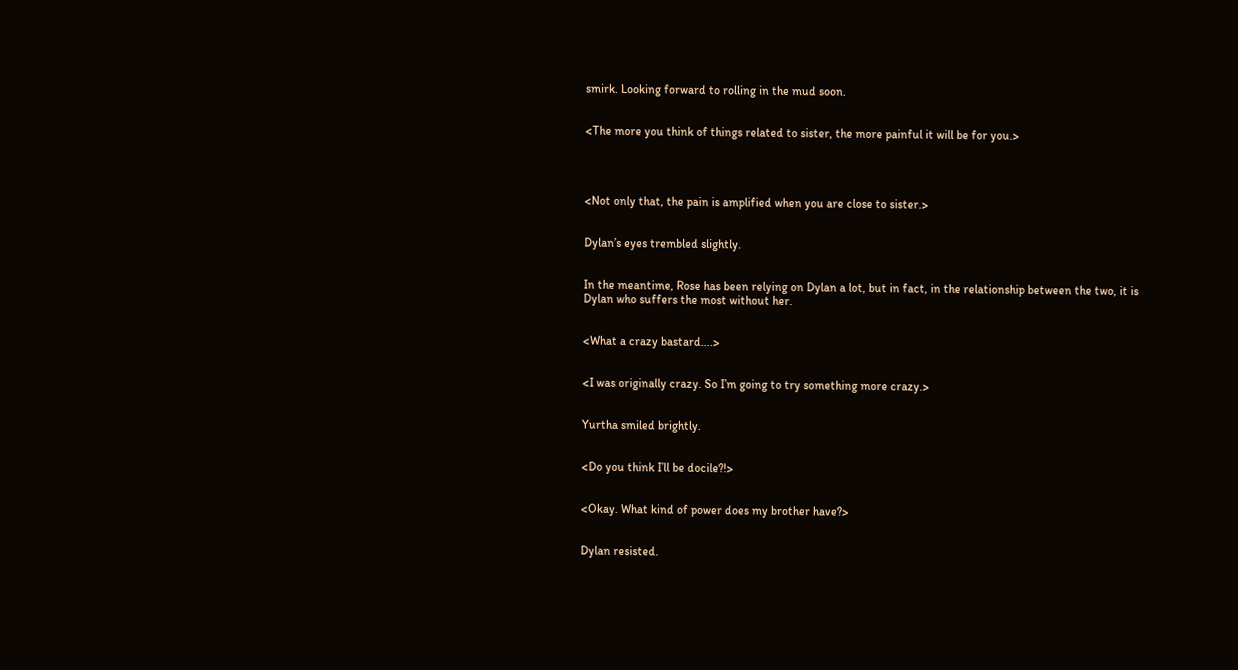smirk. Looking forward to rolling in the mud soon.


<The more you think of things related to sister, the more painful it will be for you.>




<Not only that, the pain is amplified when you are close to sister.>


Dylan’s eyes trembled slightly.


In the meantime, Rose has been relying on Dylan a lot, but in fact, in the relationship between the two, it is Dylan who suffers the most without her.


<What a crazy bastard….>


<I was originally crazy. So I’m going to try something more crazy.>


Yurtha smiled brightly.


<Do you think I’ll be docile?!>


<Okay. What kind of power does my brother have?>


Dylan resisted.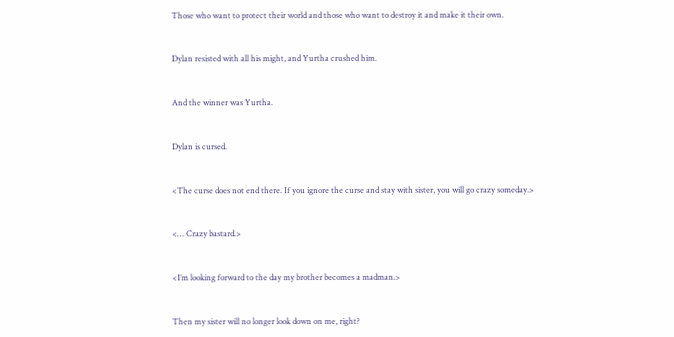Those who want to protect their world and those who want to destroy it and make it their own.


Dylan resisted with all his might, and Yurtha crushed him.


And the winner was Yurtha.


Dylan is cursed.


<The curse does not end there. If you ignore the curse and stay with sister, you will go crazy someday.>


<… Crazy bastard.>


<I’m looking forward to the day my brother becomes a madman.>


Then my sister will no longer look down on me, right?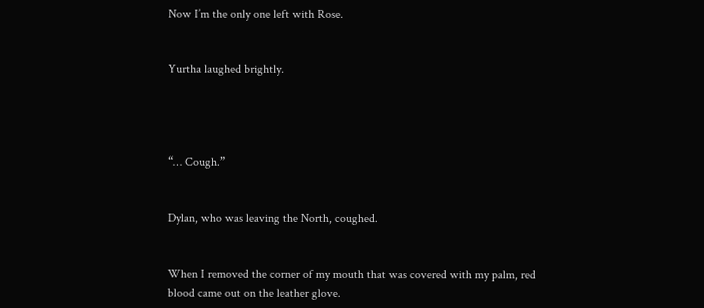Now I’m the only one left with Rose.


Yurtha laughed brightly.




“… Cough.”


Dylan, who was leaving the North, coughed.


When I removed the corner of my mouth that was covered with my palm, red blood came out on the leather glove.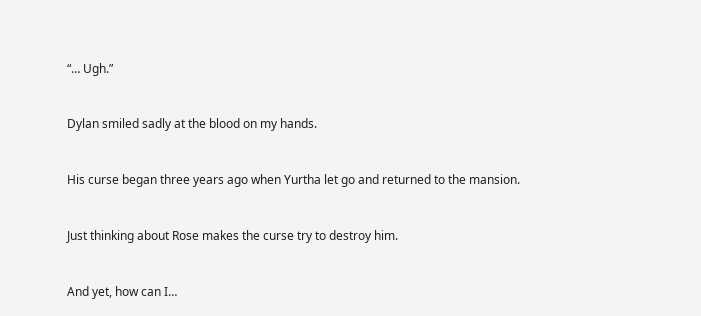“… Ugh.”


Dylan smiled sadly at the blood on my hands.


His curse began three years ago when Yurtha let go and returned to the mansion.


Just thinking about Rose makes the curse try to destroy him.


And yet, how can I…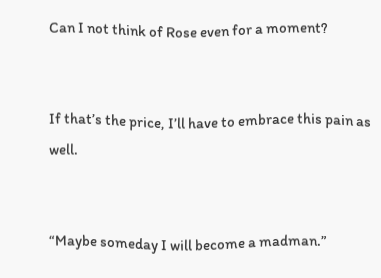Can I not think of Rose even for a moment?


If that’s the price, I’ll have to embrace this pain as well.


“Maybe someday I will become a madman.”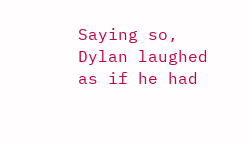Saying so, Dylan laughed as if he had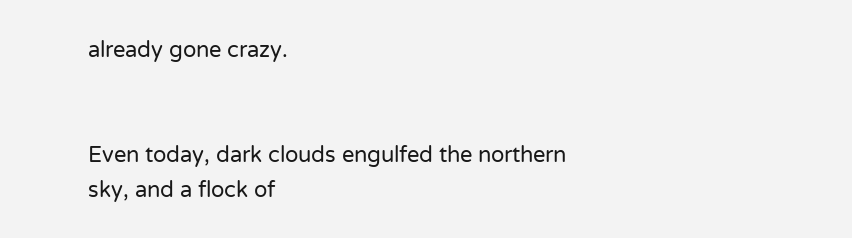already gone crazy.


Even today, dark clouds engulfed the northern sky, and a flock of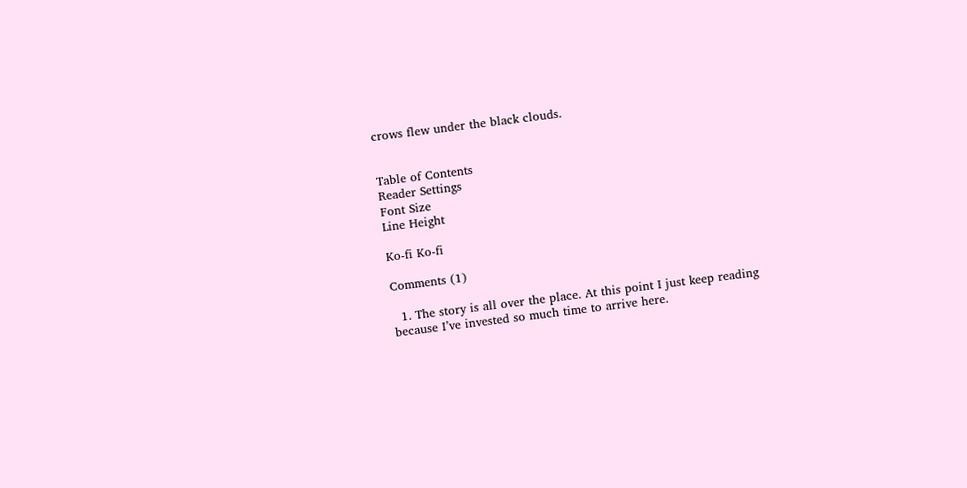crows flew under the black clouds.


Table of Contents
Reader Settings
Font Size
Line Height

Ko-fi Ko-fi

Comments (1)

  1. The story is all over the place. At this point I just keep reading because I’ve invested so much time to arrive here.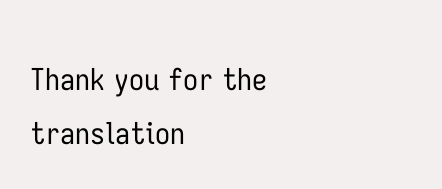Thank you for the translation